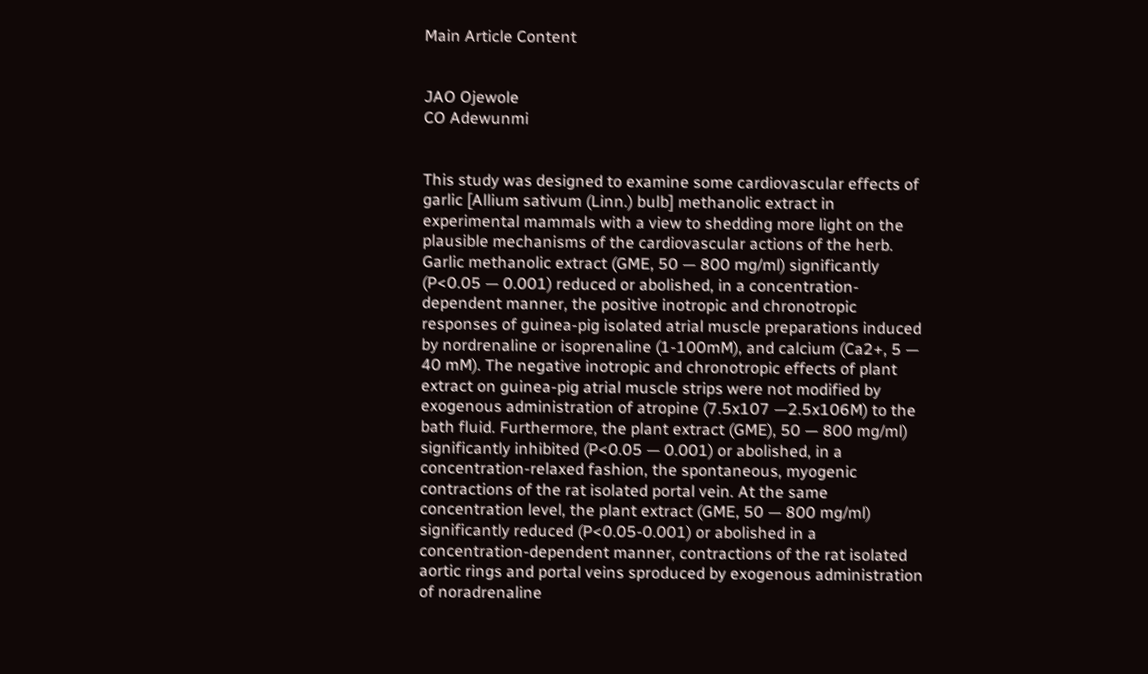Main Article Content


JAO Ojewole
CO Adewunmi


This study was designed to examine some cardiovascular effects of garlic [Allium sativum (Linn.) bulb] methanolic extract in experimental mammals with a view to shedding more light on the plausible mechanisms of the cardiovascular actions of the herb. Garlic methanolic extract (GME, 50 — 800 mg/ml) significantly (P<0.05 — 0.001) reduced or abolished, in a concentration-dependent manner, the positive inotropic and chronotropic responses of guinea-pig isolated atrial muscle preparations induced by nordrenaline or isoprenaline (1-100mM), and calcium (Ca2+, 5 — 40 mM). The negative inotropic and chronotropic effects of plant extract on guinea-pig atrial muscle strips were not modified by exogenous administration of atropine (7.5x107 —2.5x106M) to the bath fluid. Furthermore, the plant extract (GME), 50 — 800 mg/ml) significantly inhibited (P<0.05 — 0.001) or abolished, in a concentration-relaxed fashion, the spontaneous, myogenic contractions of the rat isolated portal vein. At the same concentration level, the plant extract (GME, 50 — 800 mg/ml) significantly reduced (P<0.05-0.001) or abolished in a concentration-dependent manner, contractions of the rat isolated aortic rings and portal veins sproduced by exogenous administration of noradrenaline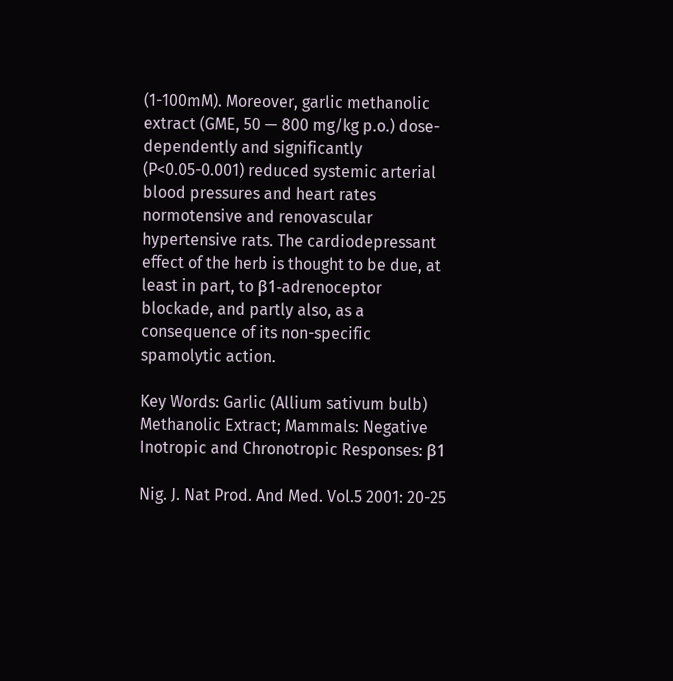(1-100mM). Moreover, garlic methanolic extract (GME, 50 — 800 mg/kg p.o.) dose-dependently and significantly (P<0.05-0.001) reduced systemic arterial blood pressures and heart rates normotensive and renovascular hypertensive rats. The cardiodepressant effect of the herb is thought to be due, at least in part, to β1-adrenoceptor blockade, and partly also, as a consequence of its non-specific spamolytic action.

Key Words: Garlic (Allium sativum bulb) Methanolic Extract; Mammals: Negative Inotropic and Chronotropic Responses: β1

Nig. J. Nat Prod. And Med. Vol.5 2001: 20-25